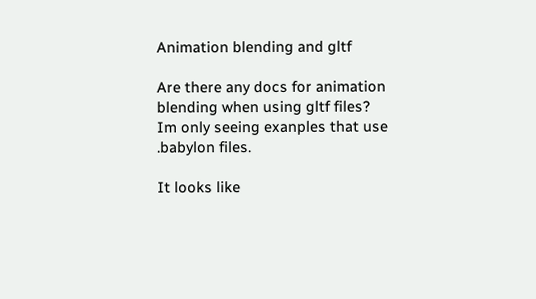Animation blending and gltf

Are there any docs for animation blending when using gltf files? Im only seeing exanples that use .babylon files.

It looks like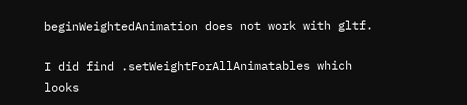beginWeightedAnimation does not work with gltf.

I did find .setWeightForAllAnimatables which looks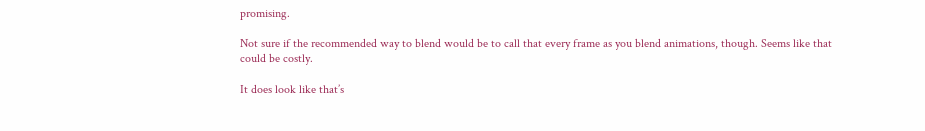promising.

Not sure if the recommended way to blend would be to call that every frame as you blend animations, though. Seems like that could be costly.

It does look like that’s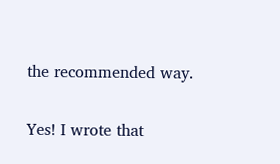the recommended way.


Yes! I wrote that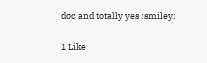doc and totally yes :smiley:

1 Like